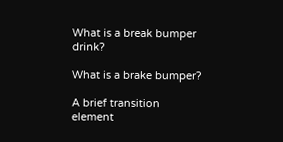What is a break bumper drink?

What is a brake bumper?

A brief transition element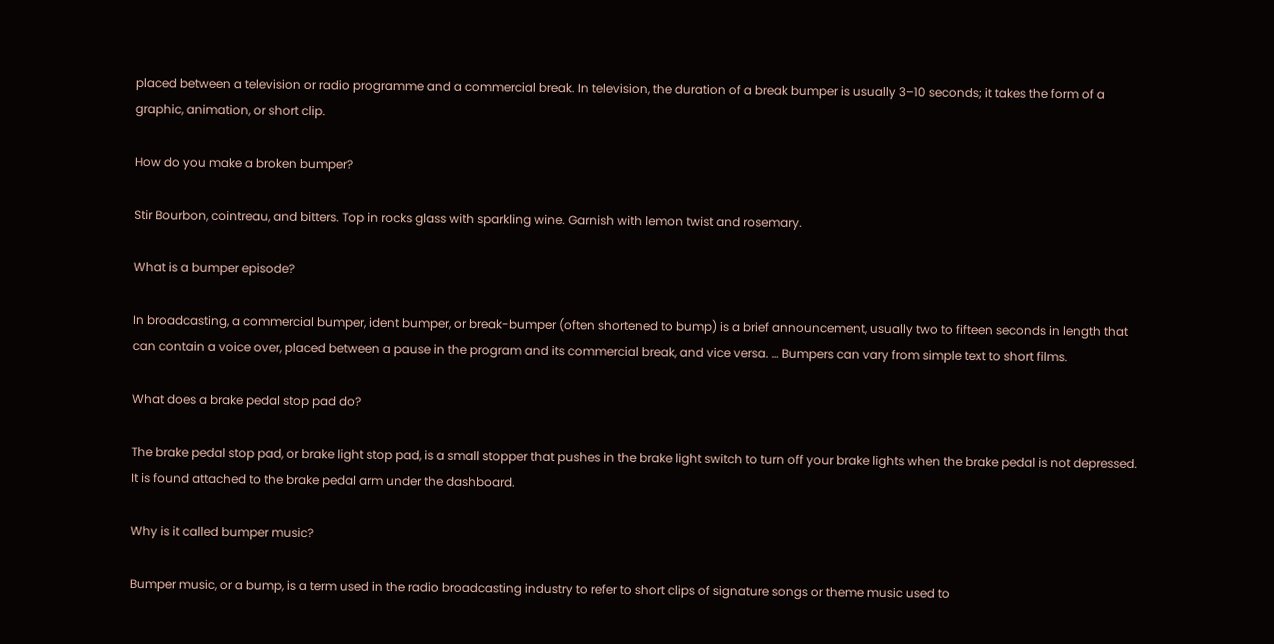placed between a television or radio programme and a commercial break. In television, the duration of a break bumper is usually 3–10 seconds; it takes the form of a graphic, animation, or short clip.

How do you make a broken bumper?

Stir Bourbon, cointreau, and bitters. Top in rocks glass with sparkling wine. Garnish with lemon twist and rosemary.

What is a bumper episode?

In broadcasting, a commercial bumper, ident bumper, or break-bumper (often shortened to bump) is a brief announcement, usually two to fifteen seconds in length that can contain a voice over, placed between a pause in the program and its commercial break, and vice versa. … Bumpers can vary from simple text to short films.

What does a brake pedal stop pad do?

The brake pedal stop pad, or brake light stop pad, is a small stopper that pushes in the brake light switch to turn off your brake lights when the brake pedal is not depressed. It is found attached to the brake pedal arm under the dashboard.

Why is it called bumper music?

Bumper music, or a bump, is a term used in the radio broadcasting industry to refer to short clips of signature songs or theme music used to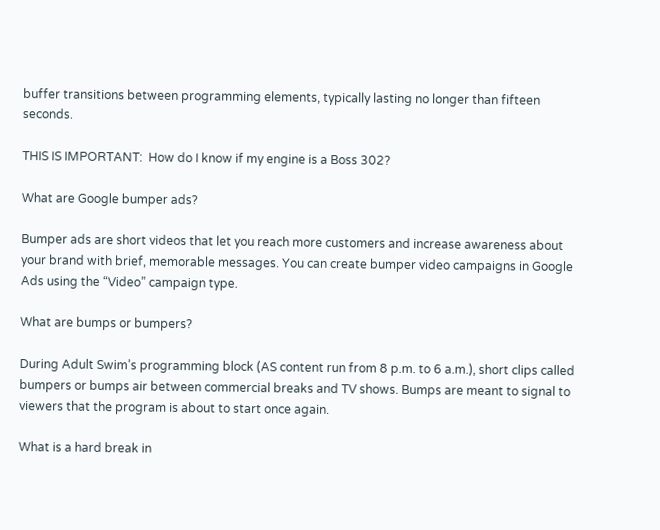buffer transitions between programming elements, typically lasting no longer than fifteen seconds.

THIS IS IMPORTANT:  How do I know if my engine is a Boss 302?

What are Google bumper ads?

Bumper ads are short videos that let you reach more customers and increase awareness about your brand with brief, memorable messages. You can create bumper video campaigns in Google Ads using the “Video” campaign type.

What are bumps or bumpers?

During Adult Swim’s programming block (AS content run from 8 p.m. to 6 a.m.), short clips called bumpers or bumps air between commercial breaks and TV shows. Bumps are meant to signal to viewers that the program is about to start once again.

What is a hard break in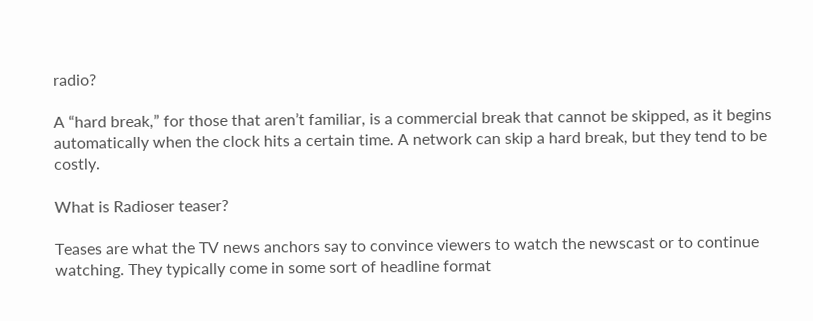radio?

A “hard break,” for those that aren’t familiar, is a commercial break that cannot be skipped, as it begins automatically when the clock hits a certain time. A network can skip a hard break, but they tend to be costly.

What is Radioser teaser?

Teases are what the TV news anchors say to convince viewers to watch the newscast or to continue watching. They typically come in some sort of headline format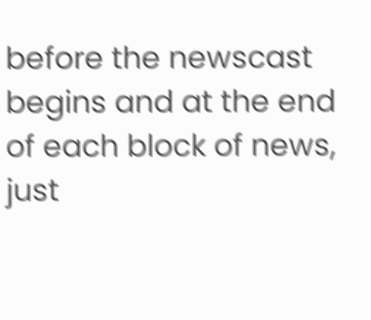before the newscast begins and at the end of each block of news, just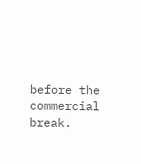before the commercial break.